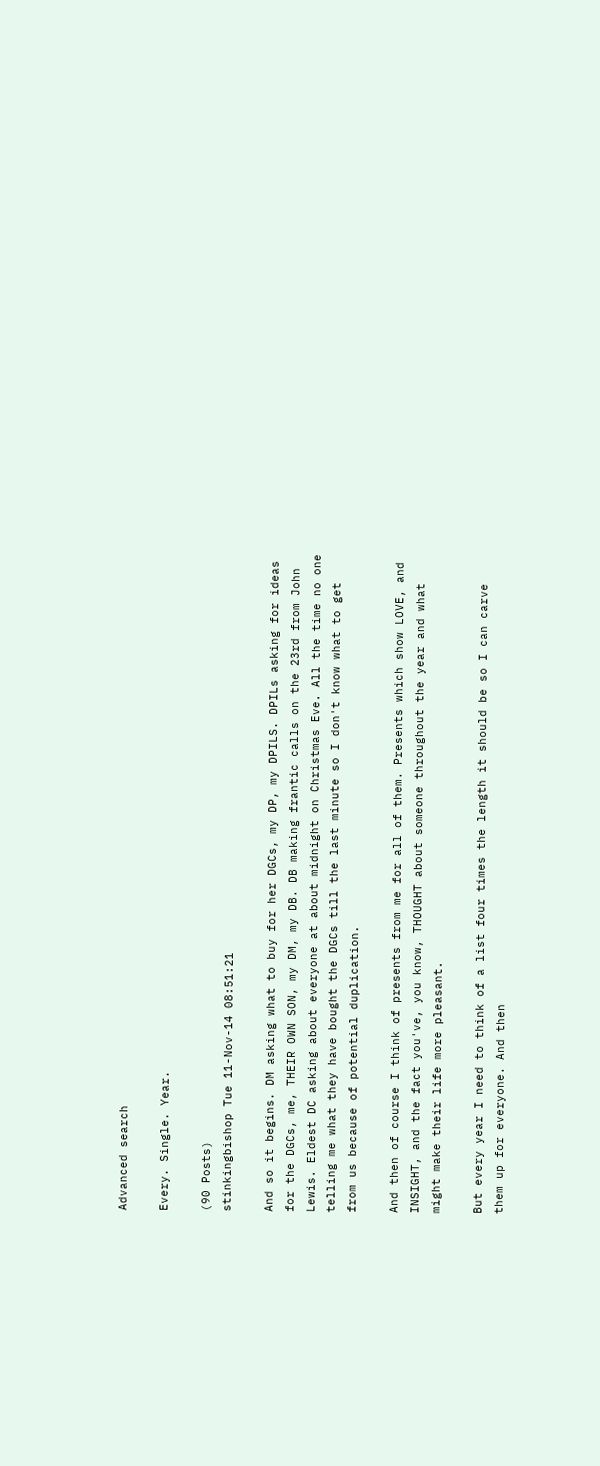Advanced search

Every. Single. Year.

(90 Posts)
stinkingbishop Tue 11-Nov-14 08:51:21

And so it begins. DM asking what to buy for her DGCs, my DP, my DPILS. DPILs asking for ideas for the DGCs, me, THEIR OWN SON, my DM, my DB. DB making frantic calls on the 23rd from John Lewis. Eldest DC asking about everyone at about midnight on Christmas Eve. All the time no one telling me what they have bought the DGCs till the last minute so I don't know what to get from us because of potential duplication.

And then of course I think of presents from me for all of them. Presents which show LOVE, and INSIGHT, and the fact you've, you know, THOUGHT about someone throughout the year and what might make their life more pleasant.

But every year I need to think of a list four times the length it should be so I can carve them up for everyone. And then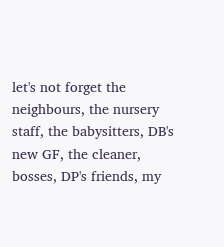let's not forget the neighbours, the nursery staff, the babysitters, DB's new GF, the cleaner, bosses, DP's friends, my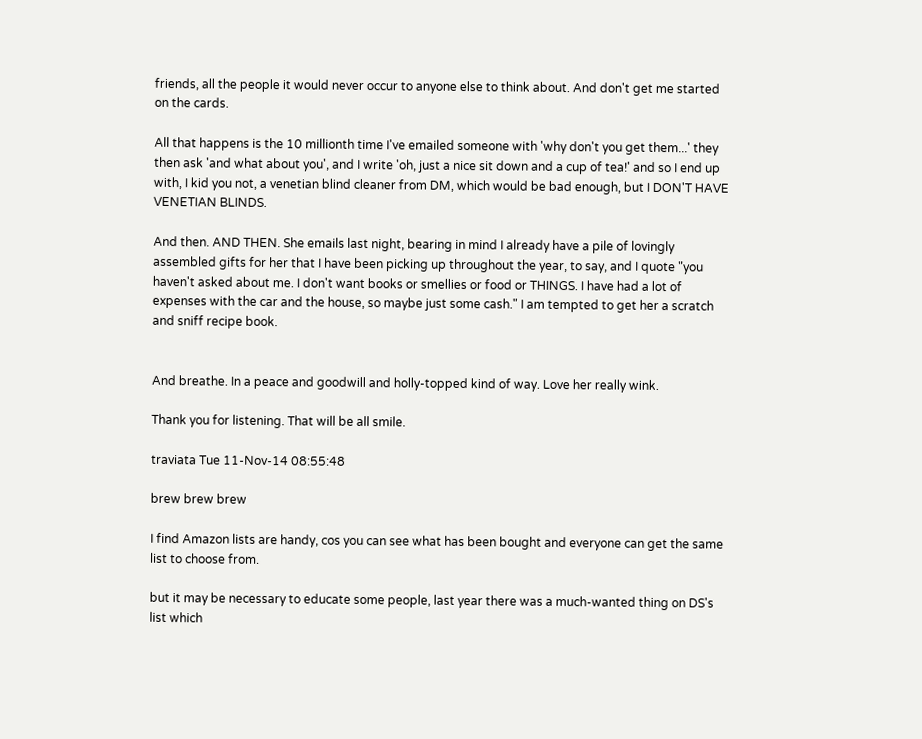friends, all the people it would never occur to anyone else to think about. And don't get me started on the cards.

All that happens is the 10 millionth time I've emailed someone with 'why don't you get them...' they then ask 'and what about you', and I write 'oh, just a nice sit down and a cup of tea!' and so I end up with, I kid you not, a venetian blind cleaner from DM, which would be bad enough, but I DON'T HAVE VENETIAN BLINDS.

And then. AND THEN. She emails last night, bearing in mind I already have a pile of lovingly assembled gifts for her that I have been picking up throughout the year, to say, and I quote "you haven't asked about me. I don't want books or smellies or food or THINGS. I have had a lot of expenses with the car and the house, so maybe just some cash." I am tempted to get her a scratch and sniff recipe book.


And breathe. In a peace and goodwill and holly-topped kind of way. Love her really wink.

Thank you for listening. That will be all smile.

traviata Tue 11-Nov-14 08:55:48

brew brew brew

I find Amazon lists are handy, cos you can see what has been bought and everyone can get the same list to choose from.

but it may be necessary to educate some people, last year there was a much-wanted thing on DS's list which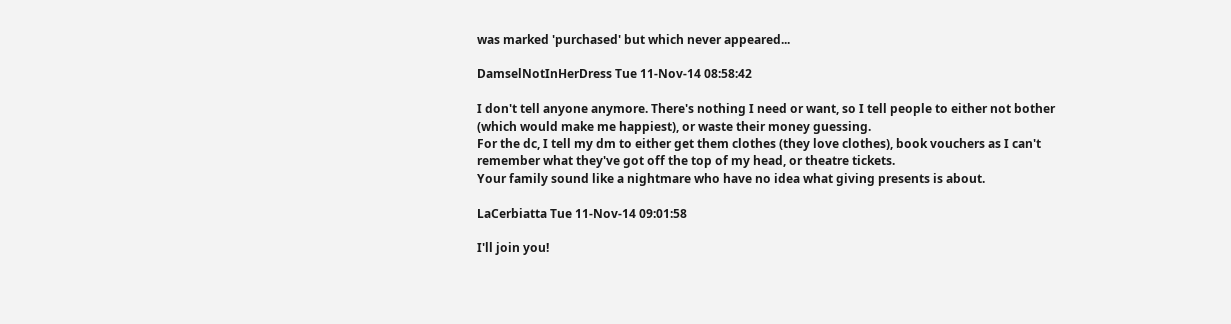was marked 'purchased' but which never appeared...

DamselNotInHerDress Tue 11-Nov-14 08:58:42

I don't tell anyone anymore. There's nothing I need or want, so I tell people to either not bother (which would make me happiest), or waste their money guessing.
For the dc, I tell my dm to either get them clothes (they love clothes), book vouchers as I can't remember what they've got off the top of my head, or theatre tickets.
Your family sound like a nightmare who have no idea what giving presents is about.

LaCerbiatta Tue 11-Nov-14 09:01:58

I'll join you!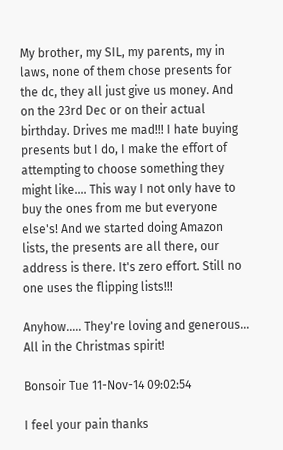My brother, my SIL, my parents, my in laws, none of them chose presents for the dc, they all just give us money. And on the 23rd Dec or on their actual birthday. Drives me mad!!! I hate buying presents but I do, I make the effort of attempting to choose something they might like.... This way I not only have to buy the ones from me but everyone else's! And we started doing Amazon lists, the presents are all there, our address is there. It's zero effort. Still no one uses the flipping lists!!!

Anyhow..... They're loving and generous... All in the Christmas spirit!

Bonsoir Tue 11-Nov-14 09:02:54

I feel your pain thanks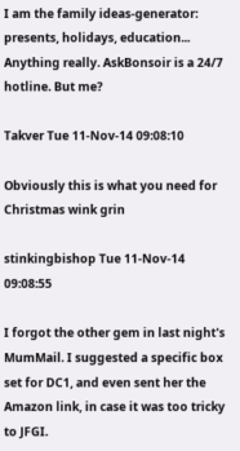I am the family ideas-generator: presents, holidays, education... Anything really. AskBonsoir is a 24/7 hotline. But me?

Takver Tue 11-Nov-14 09:08:10

Obviously this is what you need for Christmas wink grin

stinkingbishop Tue 11-Nov-14 09:08:55

I forgot the other gem in last night's MumMail. I suggested a specific box set for DC1, and even sent her the Amazon link, in case it was too tricky to JFGI.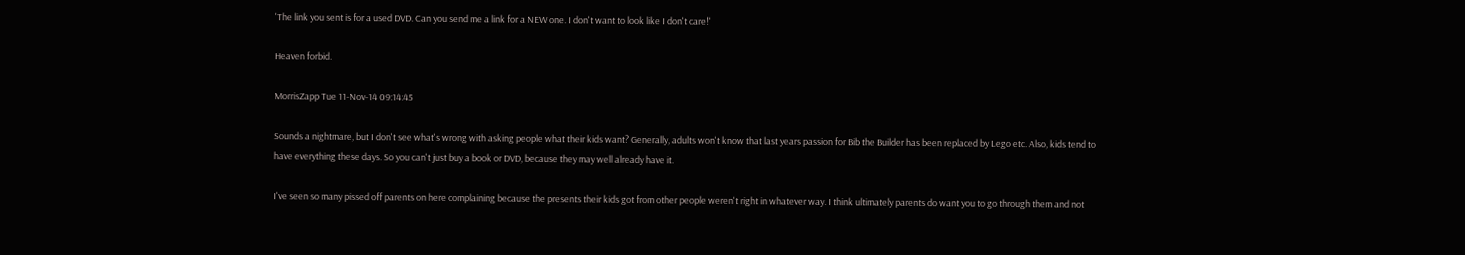'The link you sent is for a used DVD. Can you send me a link for a NEW one. I don't want to look like I don't care!'

Heaven forbid.

MorrisZapp Tue 11-Nov-14 09:14:45

Sounds a nightmare, but I don't see what's wrong with asking people what their kids want? Generally, adults won't know that last years passion for Bib the Builder has been replaced by Lego etc. Also, kids tend to have everything these days. So you can't just buy a book or DVD, because they may well already have it.

I've seen so many pissed off parents on here complaining because the presents their kids got from other people weren't right in whatever way. I think ultimately parents do want you to go through them and not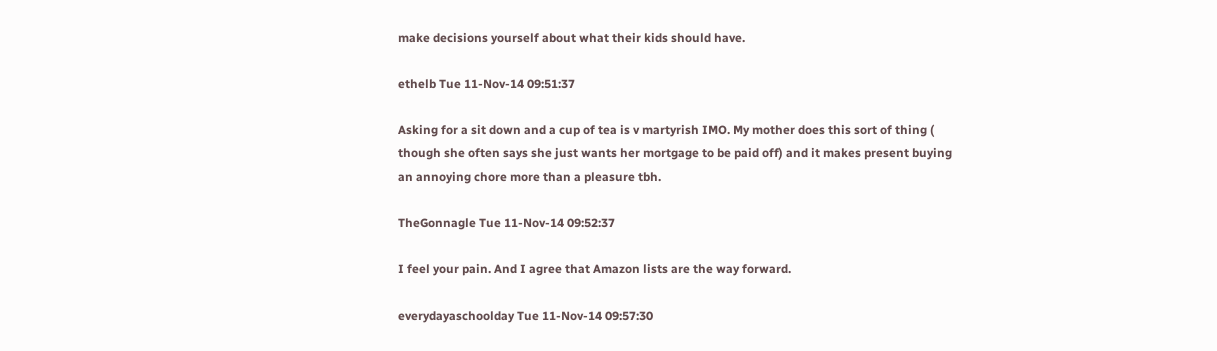make decisions yourself about what their kids should have.

ethelb Tue 11-Nov-14 09:51:37

Asking for a sit down and a cup of tea is v martyrish IMO. My mother does this sort of thing ( though she often says she just wants her mortgage to be paid off) and it makes present buying an annoying chore more than a pleasure tbh.

TheGonnagle Tue 11-Nov-14 09:52:37

I feel your pain. And I agree that Amazon lists are the way forward.

everydayaschoolday Tue 11-Nov-14 09:57:30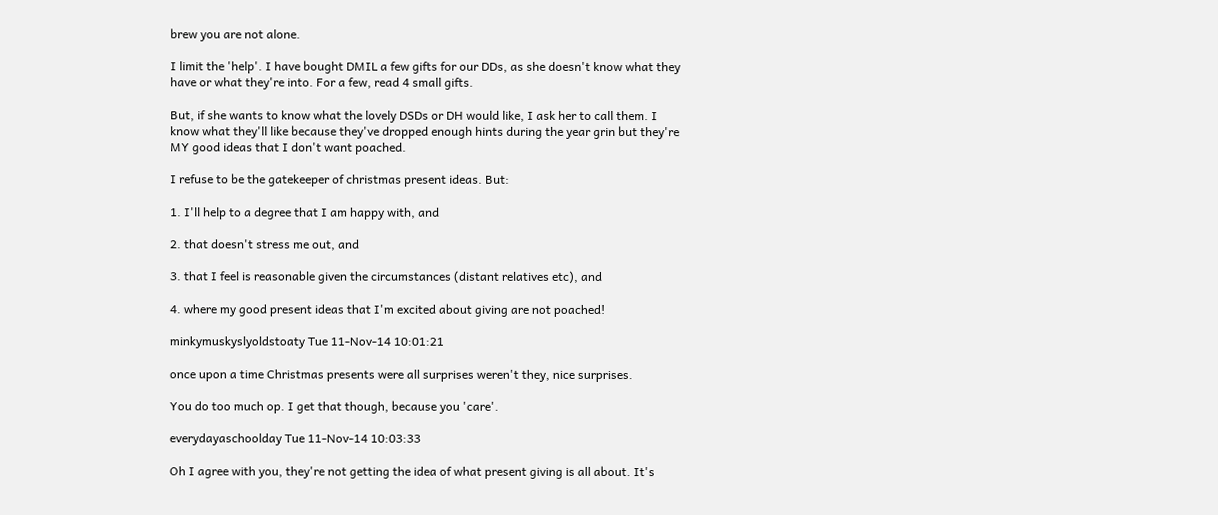brew you are not alone.

I limit the 'help'. I have bought DMIL a few gifts for our DDs, as she doesn't know what they have or what they're into. For a few, read 4 small gifts.

But, if she wants to know what the lovely DSDs or DH would like, I ask her to call them. I know what they'll like because they've dropped enough hints during the year grin but they're MY good ideas that I don't want poached.

I refuse to be the gatekeeper of christmas present ideas. But:

1. I'll help to a degree that I am happy with, and

2. that doesn't stress me out, and

3. that I feel is reasonable given the circumstances (distant relatives etc), and

4. where my good present ideas that I'm excited about giving are not poached!

minkymuskyslyoldstoaty Tue 11-Nov-14 10:01:21

once upon a time Christmas presents were all surprises weren't they, nice surprises.

You do too much op. I get that though, because you 'care'.

everydayaschoolday Tue 11-Nov-14 10:03:33

Oh I agree with you, they're not getting the idea of what present giving is all about. It's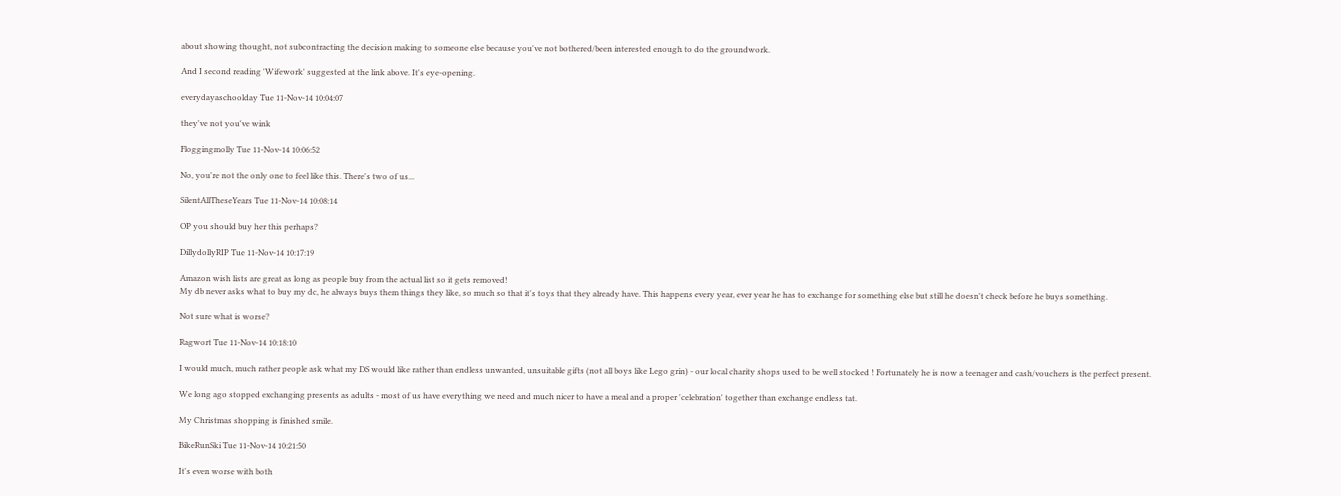about showing thought, not subcontracting the decision making to someone else because you've not bothered/been interested enough to do the groundwork.

And I second reading 'Wifework' suggested at the link above. It's eye-opening.

everydayaschoolday Tue 11-Nov-14 10:04:07

they've not you've wink

Floggingmolly Tue 11-Nov-14 10:06:52

No, you're not the only one to feel like this. There's two of us...

SilentAllTheseYears Tue 11-Nov-14 10:08:14

OP you should buy her this perhaps?

DillydollyRIP Tue 11-Nov-14 10:17:19

Amazon wish lists are great as long as people buy from the actual list so it gets removed!
My db never asks what to buy my dc, he always buys them things they like, so much so that it's toys that they already have. This happens every year, ever year he has to exchange for something else but still he doesn't check before he buys something.

Not sure what is worse?

Ragwort Tue 11-Nov-14 10:18:10

I would much, much rather people ask what my DS would like rather than endless unwanted, unsuitable gifts (not all boys like Lego grin) - our local charity shops used to be well stocked ! Fortunately he is now a teenager and cash/vouchers is the perfect present.

We long ago stopped exchanging presents as adults - most of us have everything we need and much nicer to have a meal and a proper 'celebration' together than exchange endless tat.

My Christmas shopping is finished smile.

BikeRunSki Tue 11-Nov-14 10:21:50

It's even worse with both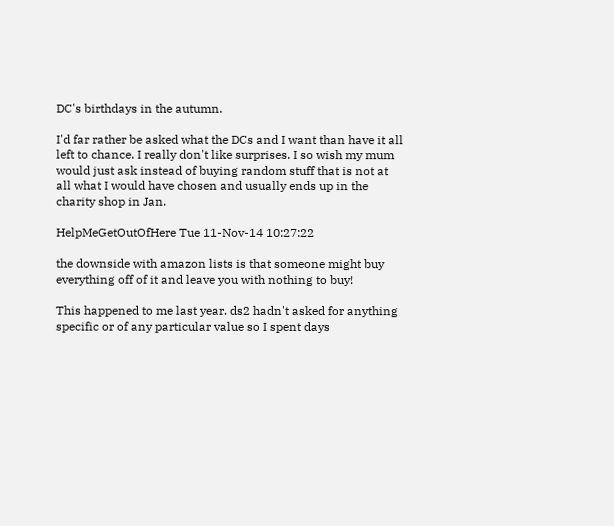DC's birthdays in the autumn.

I'd far rather be asked what the DCs and I want than have it all left to chance. I really don't like surprises. I so wish my mum would just ask instead of buying random stuff that is not at all what I would have chosen and usually ends up in the charity shop in Jan.

HelpMeGetOutOfHere Tue 11-Nov-14 10:27:22

the downside with amazon lists is that someone might buy everything off of it and leave you with nothing to buy!

This happened to me last year. ds2 hadn't asked for anything specific or of any particular value so I spent days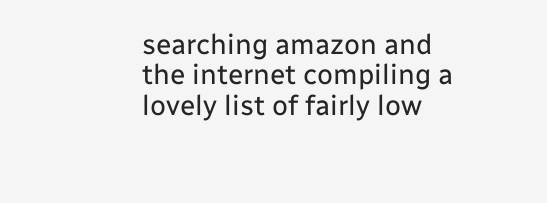searching amazon and the internet compiling a lovely list of fairly low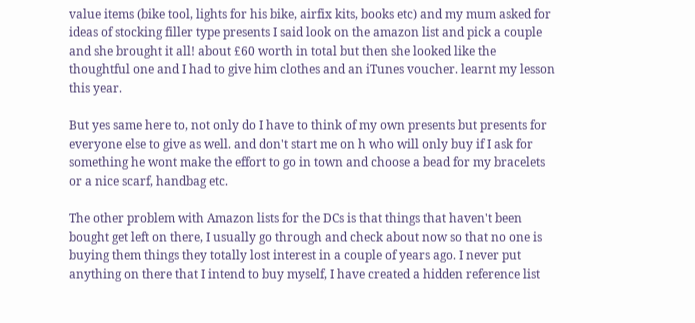value items (bike tool, lights for his bike, airfix kits, books etc) and my mum asked for ideas of stocking filler type presents I said look on the amazon list and pick a couple and she brought it all! about £60 worth in total but then she looked like the thoughtful one and I had to give him clothes and an iTunes voucher. learnt my lesson this year.

But yes same here to, not only do I have to think of my own presents but presents for everyone else to give as well. and don't start me on h who will only buy if I ask for something he wont make the effort to go in town and choose a bead for my bracelets or a nice scarf, handbag etc.

The other problem with Amazon lists for the DCs is that things that haven't been bought get left on there, I usually go through and check about now so that no one is buying them things they totally lost interest in a couple of years ago. I never put anything on there that I intend to buy myself, I have created a hidden reference list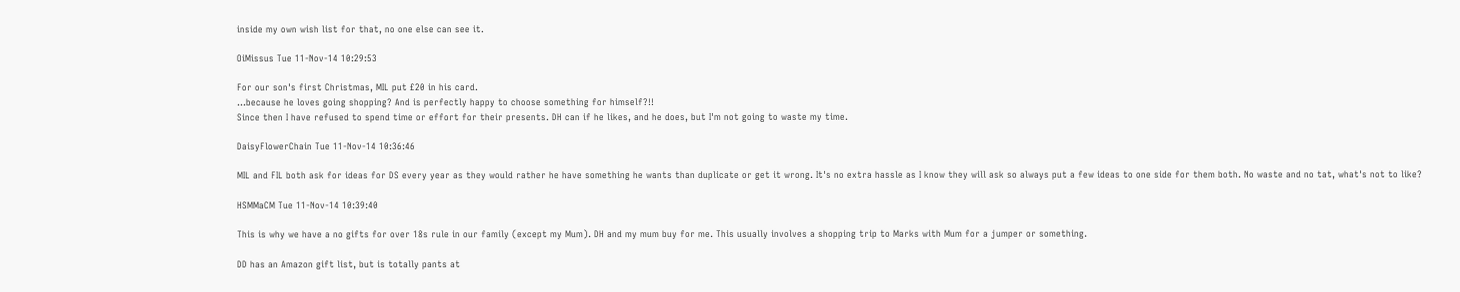inside my own wish list for that, no one else can see it.

OiMissus Tue 11-Nov-14 10:29:53

For our son's first Christmas, MIL put £20 in his card.
...because he loves going shopping? And is perfectly happy to choose something for himself?!!
Since then I have refused to spend time or effort for their presents. DH can if he likes, and he does, but I'm not going to waste my time.

DaisyFlowerChain Tue 11-Nov-14 10:36:46

MIL and FIL both ask for ideas for DS every year as they would rather he have something he wants than duplicate or get it wrong. It's no extra hassle as I know they will ask so always put a few ideas to one side for them both. No waste and no tat, what's not to like?

HSMMaCM Tue 11-Nov-14 10:39:40

This is why we have a no gifts for over 18s rule in our family (except my Mum). DH and my mum buy for me. This usually involves a shopping trip to Marks with Mum for a jumper or something.

DD has an Amazon gift list, but is totally pants at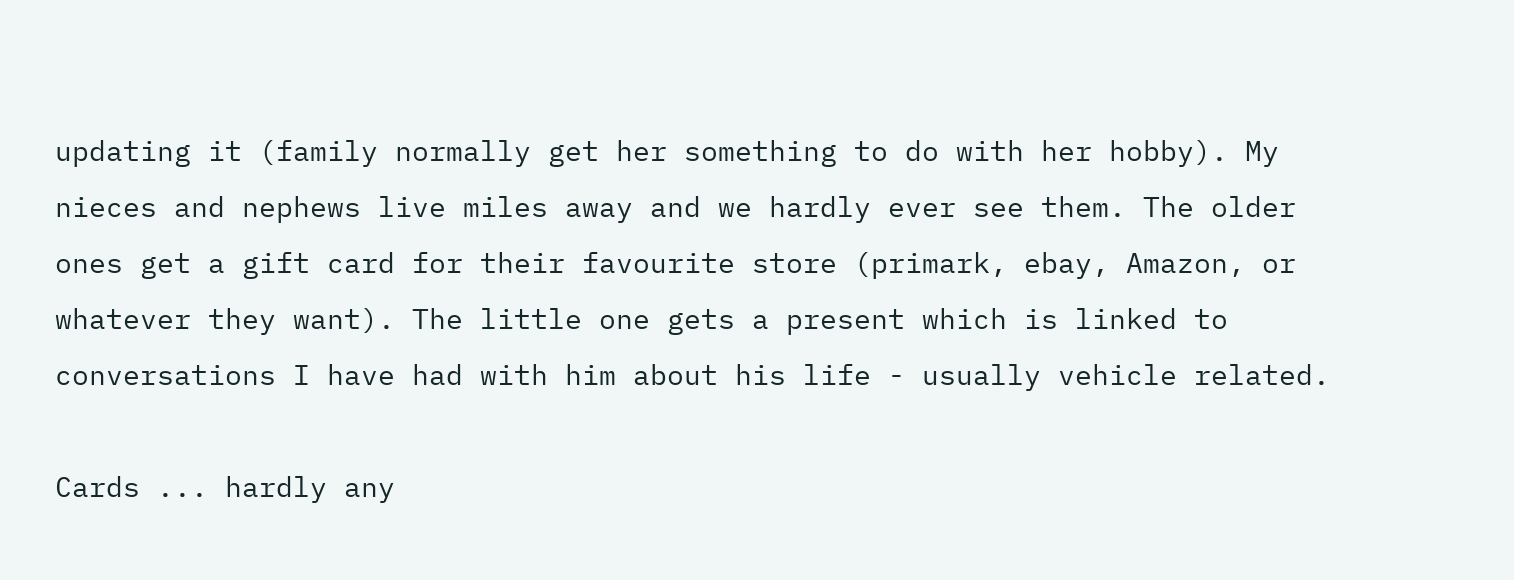updating it (family normally get her something to do with her hobby). My nieces and nephews live miles away and we hardly ever see them. The older ones get a gift card for their favourite store (primark, ebay, Amazon, or whatever they want). The little one gets a present which is linked to conversations I have had with him about his life - usually vehicle related.

Cards ... hardly any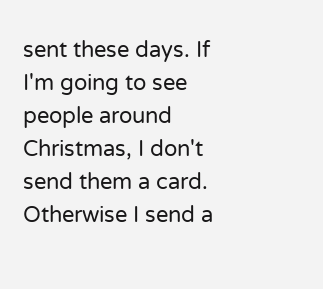sent these days. If I'm going to see people around Christmas, I don't send them a card. Otherwise I send a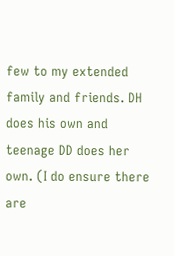few to my extended family and friends. DH does his own and teenage DD does her own. (I do ensure there are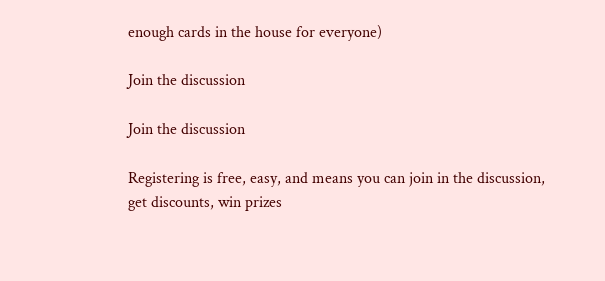enough cards in the house for everyone)

Join the discussion

Join the discussion

Registering is free, easy, and means you can join in the discussion, get discounts, win prizes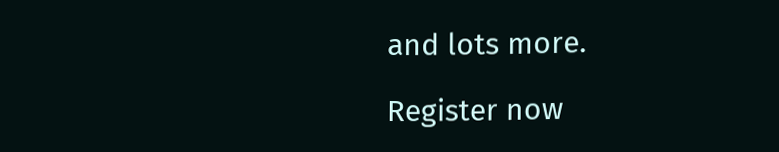and lots more.

Register now